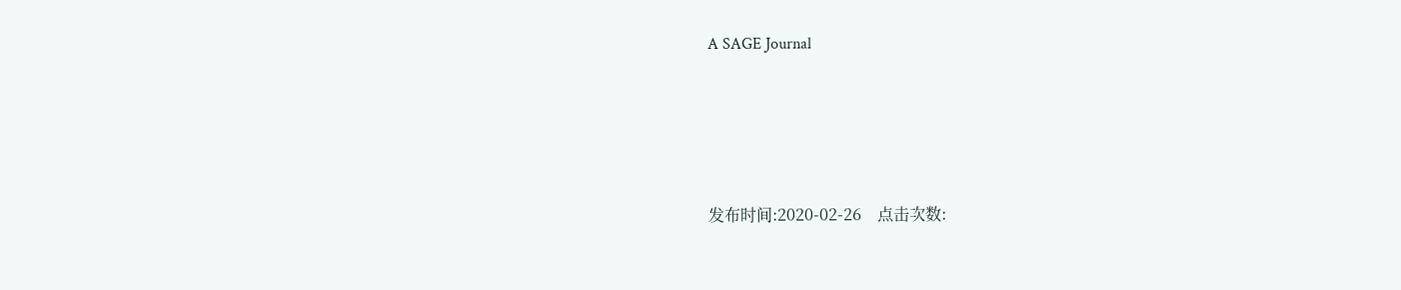A SAGE Journal




发布时间:2020-02-26    点击次数: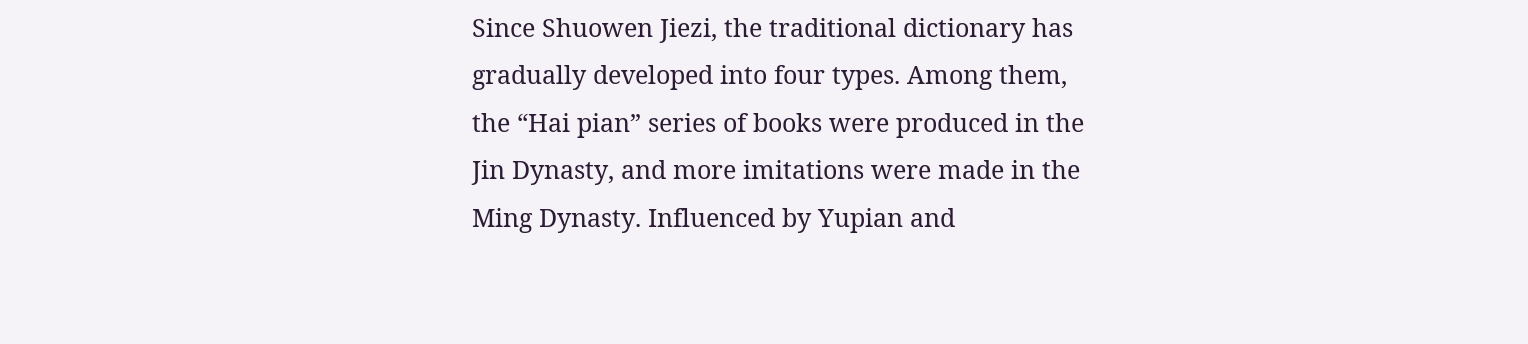Since Shuowen Jiezi, the traditional dictionary has gradually developed into four types. Among them, the “Hai pian” series of books were produced in the Jin Dynasty, and more imitations were made in the Ming Dynasty. Influenced by Yupian and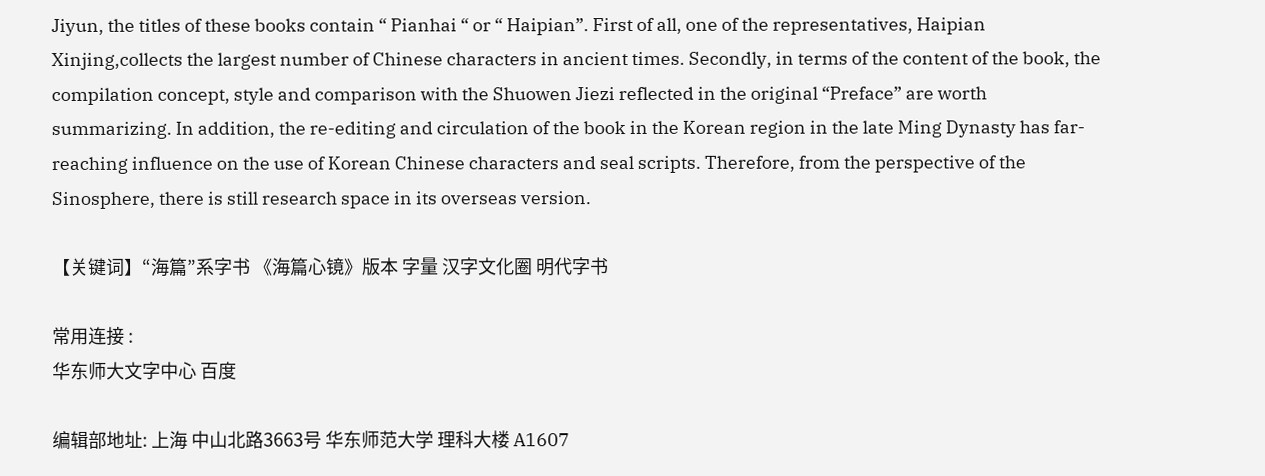Jiyun, the titles of these books contain “ Pianhai “ or “ Haipian”. First of all, one of the representatives, Haipian Xinjing,collects the largest number of Chinese characters in ancient times. Secondly, in terms of the content of the book, the compilation concept, style and comparison with the Shuowen Jiezi reflected in the original “Preface” are worth summarizing. In addition, the re-editing and circulation of the book in the Korean region in the late Ming Dynasty has far-reaching influence on the use of Korean Chinese characters and seal scripts. Therefore, from the perspective of the Sinosphere, there is still research space in its overseas version.

【关键词】“海篇”系字书 《海篇心镜》版本 字量 汉字文化圈 明代字书

常用连接 :
华东师大文字中心 百度

编辑部地址: 上海 中山北路3663号 华东师范大学 理科大楼 A1607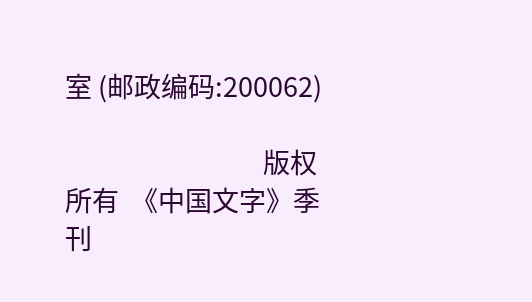室 (邮政编码:200062)

                                 版权所有  《中国文字》季刊